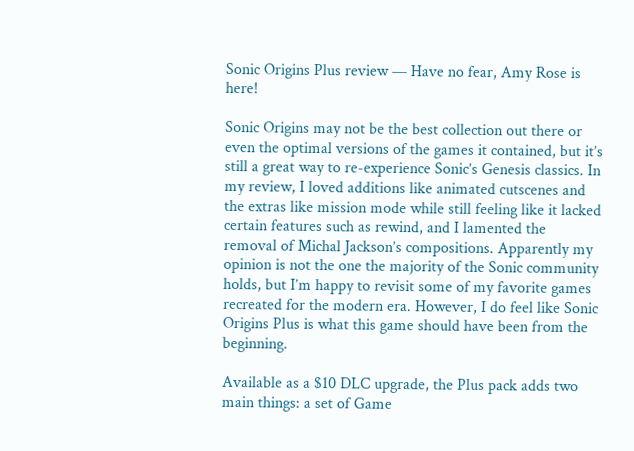Sonic Origins Plus review — Have no fear, Amy Rose is here!

Sonic Origins may not be the best collection out there or even the optimal versions of the games it contained, but it’s still a great way to re-experience Sonic’s Genesis classics. In my review, I loved additions like animated cutscenes and the extras like mission mode while still feeling like it lacked certain features such as rewind, and I lamented the removal of Michal Jackson’s compositions. Apparently my opinion is not the one the majority of the Sonic community holds, but I’m happy to revisit some of my favorite games recreated for the modern era. However, I do feel like Sonic Origins Plus is what this game should have been from the beginning.

Available as a $10 DLC upgrade, the Plus pack adds two main things: a set of Game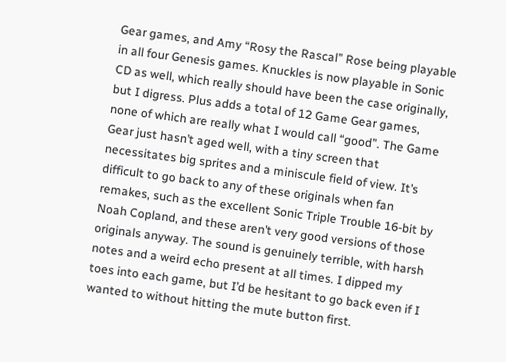Gear games, and Amy “Rosy the Rascal” Rose being playable in all four Genesis games. Knuckles is now playable in Sonic CD as well, which really should have been the case originally, but I digress. Plus adds a total of 12 Game Gear games, none of which are really what I would call “good”. The Game Gear just hasn’t aged well, with a tiny screen that necessitates big sprites and a miniscule field of view. It’s difficult to go back to any of these originals when fan remakes, such as the excellent Sonic Triple Trouble 16-bit by Noah Copland, and these aren’t very good versions of those originals anyway. The sound is genuinely terrible, with harsh notes and a weird echo present at all times. I dipped my toes into each game, but I’d be hesitant to go back even if I wanted to without hitting the mute button first.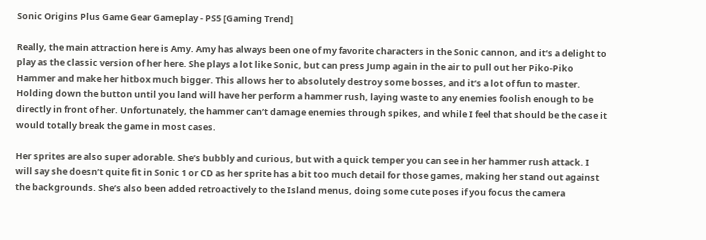Sonic Origins Plus Game Gear Gameplay - PS5 [Gaming Trend]

Really, the main attraction here is Amy. Amy has always been one of my favorite characters in the Sonic cannon, and it’s a delight to play as the classic version of her here. She plays a lot like Sonic, but can press Jump again in the air to pull out her Piko-Piko Hammer and make her hitbox much bigger. This allows her to absolutely destroy some bosses, and it’s a lot of fun to master. Holding down the button until you land will have her perform a hammer rush, laying waste to any enemies foolish enough to be directly in front of her. Unfortunately, the hammer can’t damage enemies through spikes, and while I feel that should be the case it would totally break the game in most cases.

Her sprites are also super adorable. She’s bubbly and curious, but with a quick temper you can see in her hammer rush attack. I will say she doesn’t quite fit in Sonic 1 or CD as her sprite has a bit too much detail for those games, making her stand out against the backgrounds. She’s also been added retroactively to the Island menus, doing some cute poses if you focus the camera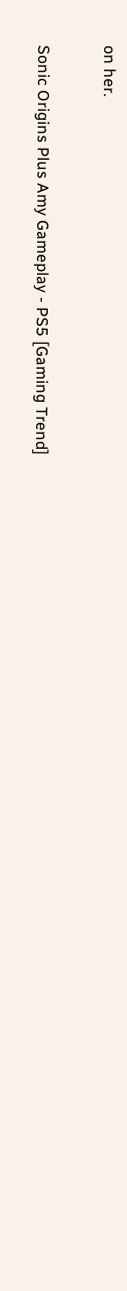on her.

Sonic Origins Plus Amy Gameplay - PS5 [Gaming Trend]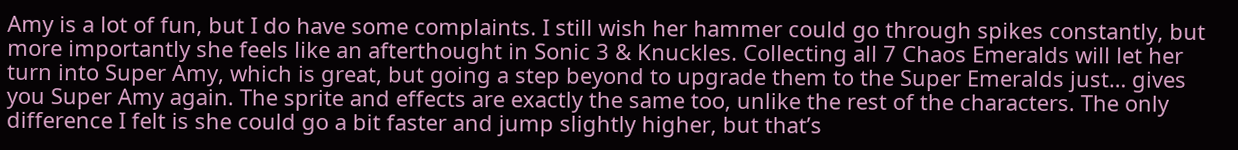Amy is a lot of fun, but I do have some complaints. I still wish her hammer could go through spikes constantly, but more importantly she feels like an afterthought in Sonic 3 & Knuckles. Collecting all 7 Chaos Emeralds will let her turn into Super Amy, which is great, but going a step beyond to upgrade them to the Super Emeralds just… gives you Super Amy again. The sprite and effects are exactly the same too, unlike the rest of the characters. The only difference I felt is she could go a bit faster and jump slightly higher, but that’s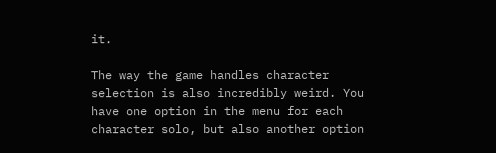it.

The way the game handles character selection is also incredibly weird. You have one option in the menu for each character solo, but also another option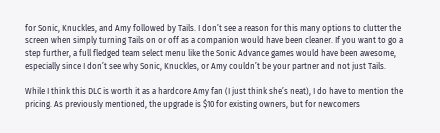for Sonic, Knuckles, and Amy followed by Tails. I don’t see a reason for this many options to clutter the screen when simply turning Tails on or off as a companion would have been cleaner. If you want to go a step further, a full fledged team select menu like the Sonic Advance games would have been awesome, especially since I don’t see why Sonic, Knuckles, or Amy couldn’t be your partner and not just Tails.

While I think this DLC is worth it as a hardcore Amy fan (I just think she’s neat), I do have to mention the pricing. As previously mentioned, the upgrade is $10 for existing owners, but for newcomers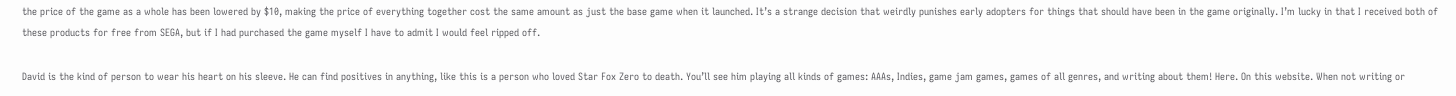the price of the game as a whole has been lowered by $10, making the price of everything together cost the same amount as just the base game when it launched. It’s a strange decision that weirdly punishes early adopters for things that should have been in the game originally. I’m lucky in that I received both of these products for free from SEGA, but if I had purchased the game myself I have to admit I would feel ripped off.

David is the kind of person to wear his heart on his sleeve. He can find positives in anything, like this is a person who loved Star Fox Zero to death. You’ll see him playing all kinds of games: AAAs, Indies, game jam games, games of all genres, and writing about them! Here. On this website. When not writing or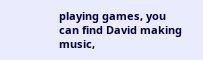playing games, you can find David making music,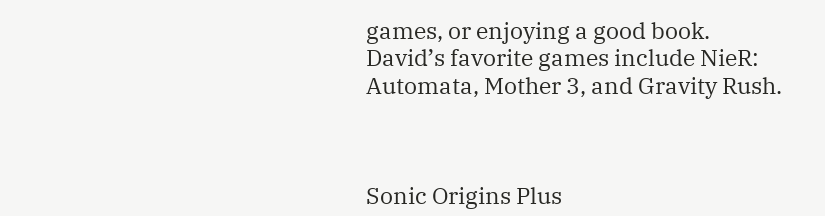games, or enjoying a good book.
David’s favorite games include NieR: Automata, Mother 3, and Gravity Rush.



Sonic Origins Plus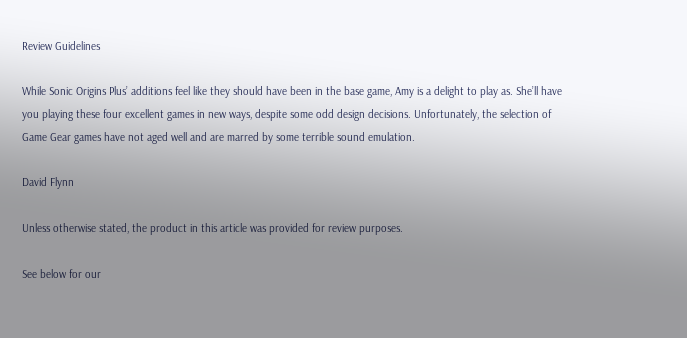Review Guidelines

While Sonic Origins Plus’ additions feel like they should have been in the base game, Amy is a delight to play as. She’ll have you playing these four excellent games in new ways, despite some odd design decisions. Unfortunately, the selection of Game Gear games have not aged well and are marred by some terrible sound emulation.

David Flynn

Unless otherwise stated, the product in this article was provided for review purposes.

See below for our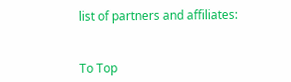list of partners and affiliates:


To Top